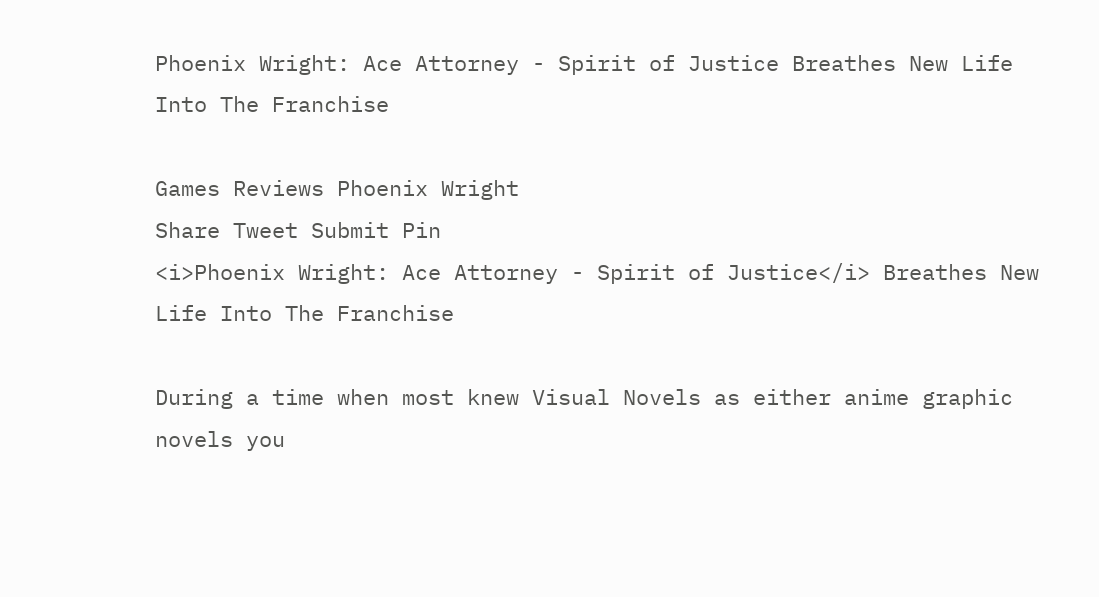Phoenix Wright: Ace Attorney - Spirit of Justice Breathes New Life Into The Franchise

Games Reviews Phoenix Wright
Share Tweet Submit Pin
<i>Phoenix Wright: Ace Attorney - Spirit of Justice</i> Breathes New Life Into The Franchise

During a time when most knew Visual Novels as either anime graphic novels you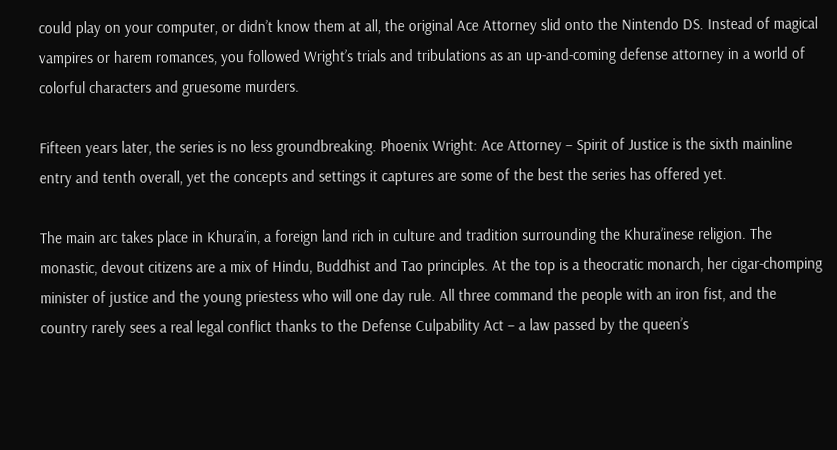could play on your computer, or didn’t know them at all, the original Ace Attorney slid onto the Nintendo DS. Instead of magical vampires or harem romances, you followed Wright’s trials and tribulations as an up-and-coming defense attorney in a world of colorful characters and gruesome murders.

Fifteen years later, the series is no less groundbreaking. Phoenix Wright: Ace Attorney – Spirit of Justice is the sixth mainline entry and tenth overall, yet the concepts and settings it captures are some of the best the series has offered yet.

The main arc takes place in Khura’in, a foreign land rich in culture and tradition surrounding the Khura’inese religion. The monastic, devout citizens are a mix of Hindu, Buddhist and Tao principles. At the top is a theocratic monarch, her cigar-chomping minister of justice and the young priestess who will one day rule. All three command the people with an iron fist, and the country rarely sees a real legal conflict thanks to the Defense Culpability Act – a law passed by the queen’s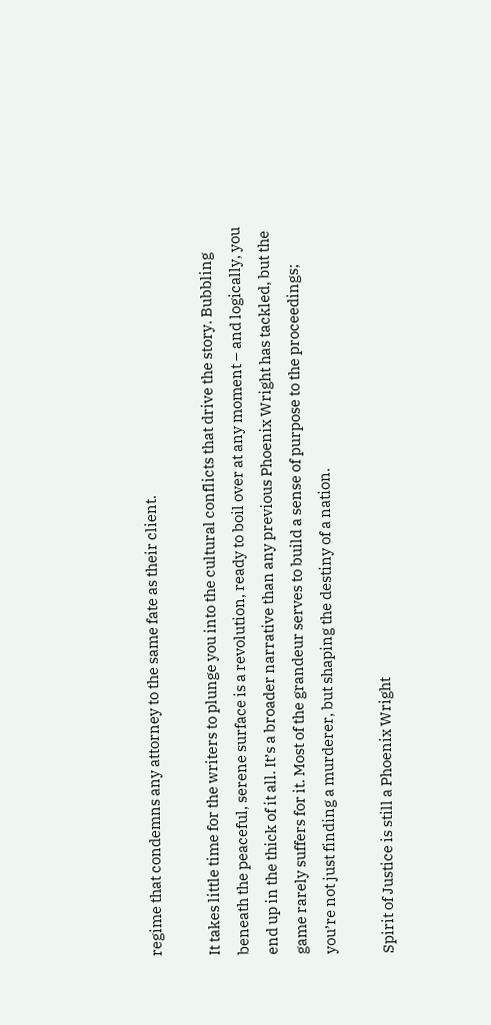regime that condemns any attorney to the same fate as their client.

It takes little time for the writers to plunge you into the cultural conflicts that drive the story. Bubbling beneath the peaceful, serene surface is a revolution, ready to boil over at any moment – and logically, you end up in the thick of it all. It’s a broader narrative than any previous Phoenix Wright has tackled, but the game rarely suffers for it. Most of the grandeur serves to build a sense of purpose to the proceedings; you’re not just finding a murderer, but shaping the destiny of a nation.

Spirit of Justice is still a Phoenix Wright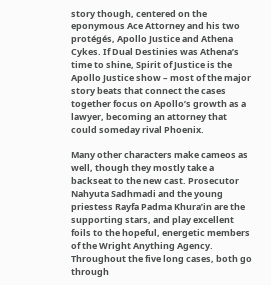story though, centered on the eponymous Ace Attorney and his two protégés, Apollo Justice and Athena Cykes. If Dual Destinies was Athena’s time to shine, Spirit of Justice is the Apollo Justice show – most of the major story beats that connect the cases together focus on Apollo’s growth as a lawyer, becoming an attorney that could someday rival Phoenix.

Many other characters make cameos as well, though they mostly take a backseat to the new cast. Prosecutor Nahyuta Sadhmadi and the young priestess Rayfa Padma Khura’in are the supporting stars, and play excellent foils to the hopeful, energetic members of the Wright Anything Agency. Throughout the five long cases, both go through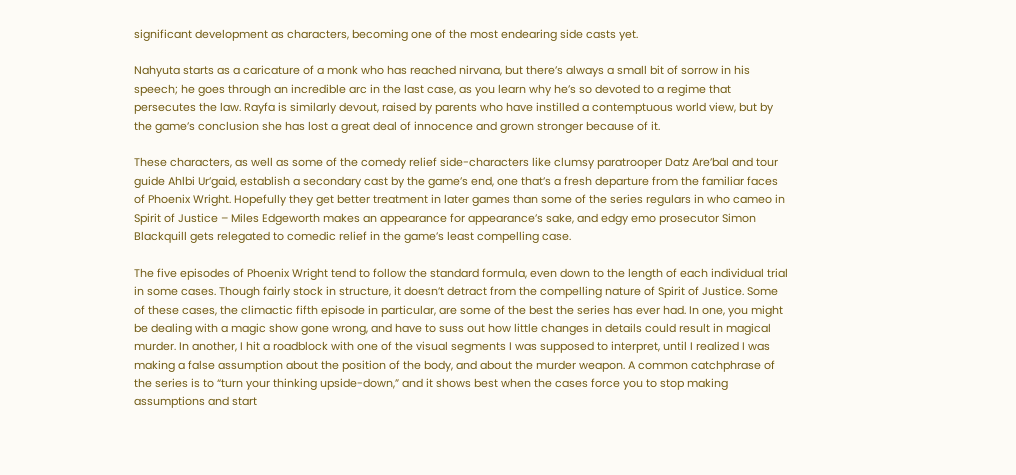significant development as characters, becoming one of the most endearing side casts yet.

Nahyuta starts as a caricature of a monk who has reached nirvana, but there’s always a small bit of sorrow in his speech; he goes through an incredible arc in the last case, as you learn why he’s so devoted to a regime that persecutes the law. Rayfa is similarly devout, raised by parents who have instilled a contemptuous world view, but by the game’s conclusion she has lost a great deal of innocence and grown stronger because of it.

These characters, as well as some of the comedy relief side-characters like clumsy paratrooper Datz Are’bal and tour guide Ahlbi Ur’gaid, establish a secondary cast by the game’s end, one that’s a fresh departure from the familiar faces of Phoenix Wright. Hopefully they get better treatment in later games than some of the series regulars in who cameo in Spirit of Justice – Miles Edgeworth makes an appearance for appearance’s sake, and edgy emo prosecutor Simon Blackquill gets relegated to comedic relief in the game’s least compelling case.

The five episodes of Phoenix Wright tend to follow the standard formula, even down to the length of each individual trial in some cases. Though fairly stock in structure, it doesn’t detract from the compelling nature of Spirit of Justice. Some of these cases, the climactic fifth episode in particular, are some of the best the series has ever had. In one, you might be dealing with a magic show gone wrong, and have to suss out how little changes in details could result in magical murder. In another, I hit a roadblock with one of the visual segments I was supposed to interpret, until I realized I was making a false assumption about the position of the body, and about the murder weapon. A common catchphrase of the series is to “turn your thinking upside-down,” and it shows best when the cases force you to stop making assumptions and start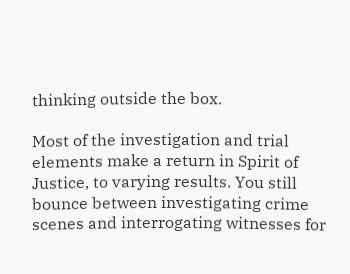thinking outside the box.

Most of the investigation and trial elements make a return in Spirit of Justice, to varying results. You still bounce between investigating crime scenes and interrogating witnesses for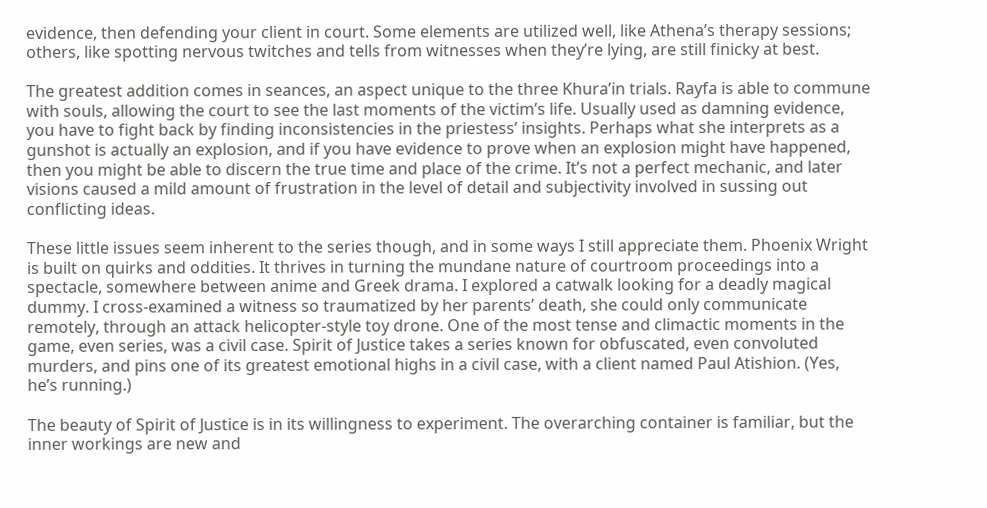evidence, then defending your client in court. Some elements are utilized well, like Athena’s therapy sessions; others, like spotting nervous twitches and tells from witnesses when they’re lying, are still finicky at best.

The greatest addition comes in seances, an aspect unique to the three Khura’in trials. Rayfa is able to commune with souls, allowing the court to see the last moments of the victim’s life. Usually used as damning evidence, you have to fight back by finding inconsistencies in the priestess’ insights. Perhaps what she interprets as a gunshot is actually an explosion, and if you have evidence to prove when an explosion might have happened, then you might be able to discern the true time and place of the crime. It’s not a perfect mechanic, and later visions caused a mild amount of frustration in the level of detail and subjectivity involved in sussing out conflicting ideas.

These little issues seem inherent to the series though, and in some ways I still appreciate them. Phoenix Wright is built on quirks and oddities. It thrives in turning the mundane nature of courtroom proceedings into a spectacle, somewhere between anime and Greek drama. I explored a catwalk looking for a deadly magical dummy. I cross-examined a witness so traumatized by her parents’ death, she could only communicate remotely, through an attack helicopter-style toy drone. One of the most tense and climactic moments in the game, even series, was a civil case. Spirit of Justice takes a series known for obfuscated, even convoluted murders, and pins one of its greatest emotional highs in a civil case, with a client named Paul Atishion. (Yes, he’s running.)

The beauty of Spirit of Justice is in its willingness to experiment. The overarching container is familiar, but the inner workings are new and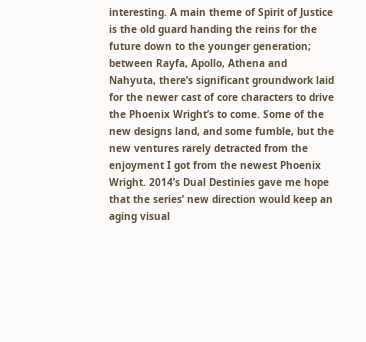interesting. A main theme of Spirit of Justice is the old guard handing the reins for the future down to the younger generation; between Rayfa, Apollo, Athena and Nahyuta, there’s significant groundwork laid for the newer cast of core characters to drive the Phoenix Wright’s to come. Some of the new designs land, and some fumble, but the new ventures rarely detracted from the enjoyment I got from the newest Phoenix Wright. 2014’s Dual Destinies gave me hope that the series’ new direction would keep an aging visual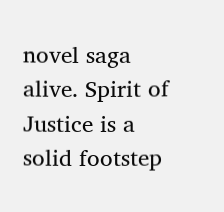novel saga alive. Spirit of Justice is a solid footstep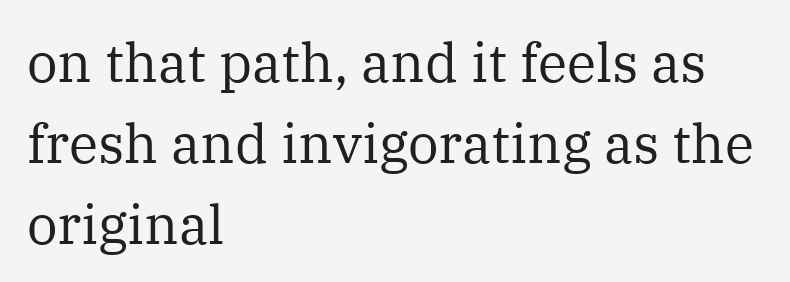on that path, and it feels as fresh and invigorating as the original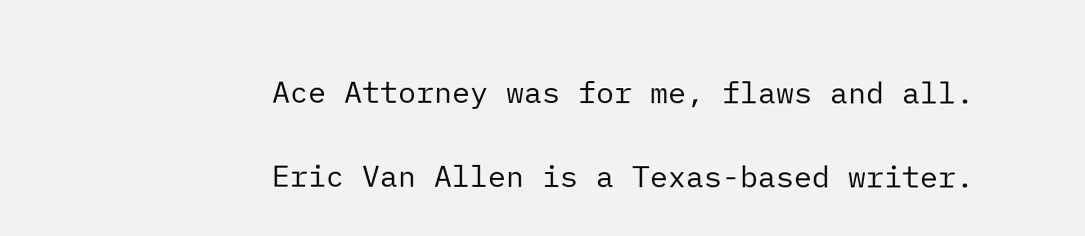Ace Attorney was for me, flaws and all.

Eric Van Allen is a Texas-based writer.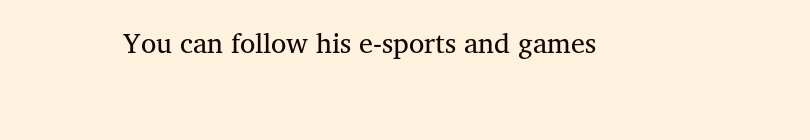You can follow his e-sports and games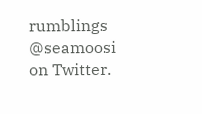rumblings @seamoosi on Twitter.